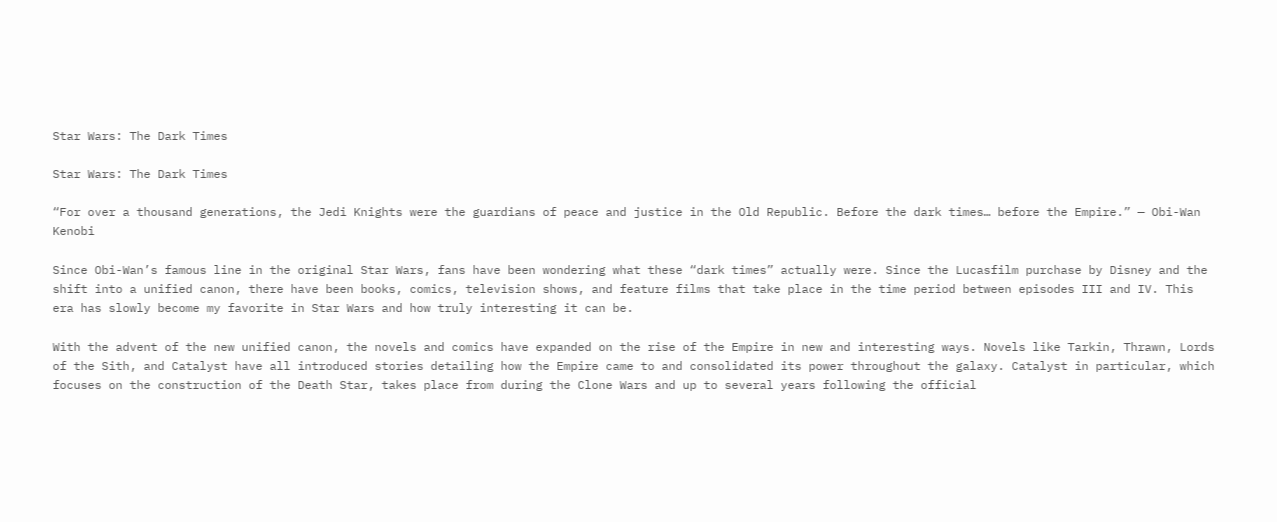Star Wars: The Dark Times

Star Wars: The Dark Times

“For over a thousand generations, the Jedi Knights were the guardians of peace and justice in the Old Republic. Before the dark times… before the Empire.” — Obi-Wan Kenobi

Since Obi-Wan’s famous line in the original Star Wars, fans have been wondering what these “dark times” actually were. Since the Lucasfilm purchase by Disney and the shift into a unified canon, there have been books, comics, television shows, and feature films that take place in the time period between episodes III and IV. This era has slowly become my favorite in Star Wars and how truly interesting it can be.

With the advent of the new unified canon, the novels and comics have expanded on the rise of the Empire in new and interesting ways. Novels like Tarkin, Thrawn, Lords of the Sith, and Catalyst have all introduced stories detailing how the Empire came to and consolidated its power throughout the galaxy. Catalyst in particular, which focuses on the construction of the Death Star, takes place from during the Clone Wars and up to several years following the official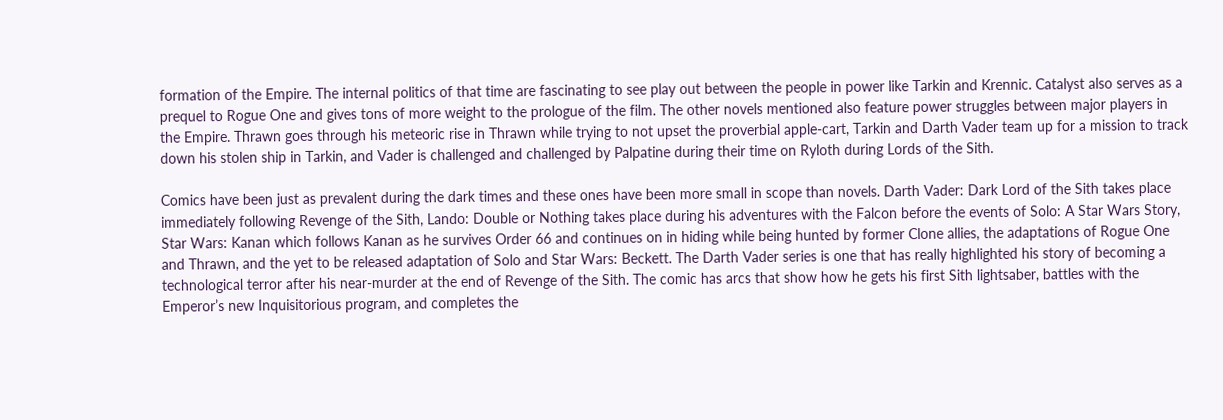formation of the Empire. The internal politics of that time are fascinating to see play out between the people in power like Tarkin and Krennic. Catalyst also serves as a prequel to Rogue One and gives tons of more weight to the prologue of the film. The other novels mentioned also feature power struggles between major players in the Empire. Thrawn goes through his meteoric rise in Thrawn while trying to not upset the proverbial apple-cart, Tarkin and Darth Vader team up for a mission to track down his stolen ship in Tarkin, and Vader is challenged and challenged by Palpatine during their time on Ryloth during Lords of the Sith.

Comics have been just as prevalent during the dark times and these ones have been more small in scope than novels. Darth Vader: Dark Lord of the Sith takes place immediately following Revenge of the Sith, Lando: Double or Nothing takes place during his adventures with the Falcon before the events of Solo: A Star Wars Story, Star Wars: Kanan which follows Kanan as he survives Order 66 and continues on in hiding while being hunted by former Clone allies, the adaptations of Rogue One and Thrawn, and the yet to be released adaptation of Solo and Star Wars: Beckett. The Darth Vader series is one that has really highlighted his story of becoming a technological terror after his near-murder at the end of Revenge of the Sith. The comic has arcs that show how he gets his first Sith lightsaber, battles with the Emperor’s new Inquisitorious program, and completes the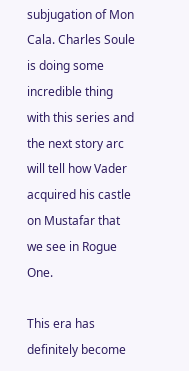subjugation of Mon Cala. Charles Soule is doing some incredible thing with this series and the next story arc will tell how Vader acquired his castle on Mustafar that we see in Rogue One.

This era has definitely become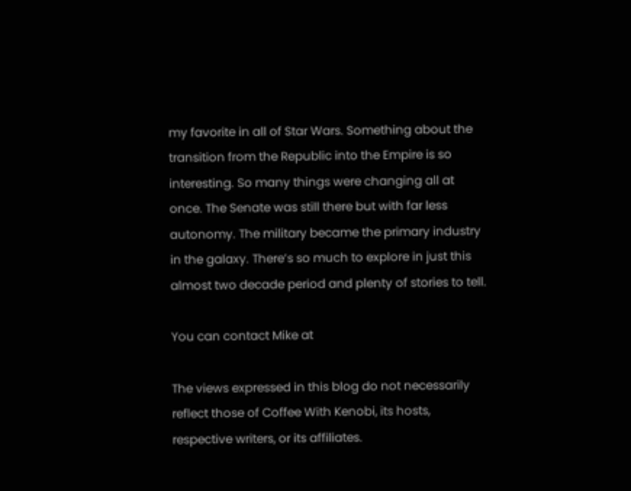my favorite in all of Star Wars. Something about the transition from the Republic into the Empire is so interesting. So many things were changing all at once. The Senate was still there but with far less autonomy. The military became the primary industry in the galaxy. There’s so much to explore in just this almost two decade period and plenty of stories to tell.

You can contact Mike at

The views expressed in this blog do not necessarily reflect those of Coffee With Kenobi, its hosts, respective writers, or its affiliates.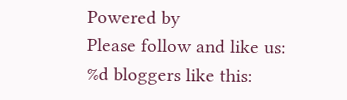Powered by
Please follow and like us:
%d bloggers like this: